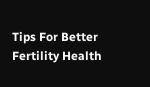Tips For Better Fertility Health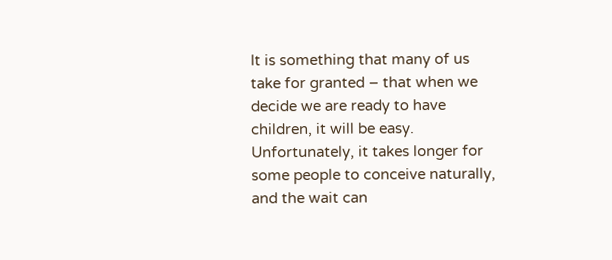It is something that many of us take for granted – that when we decide we are ready to have children, it will be easy. Unfortunately, it takes longer for some people to conceive naturally, and the wait can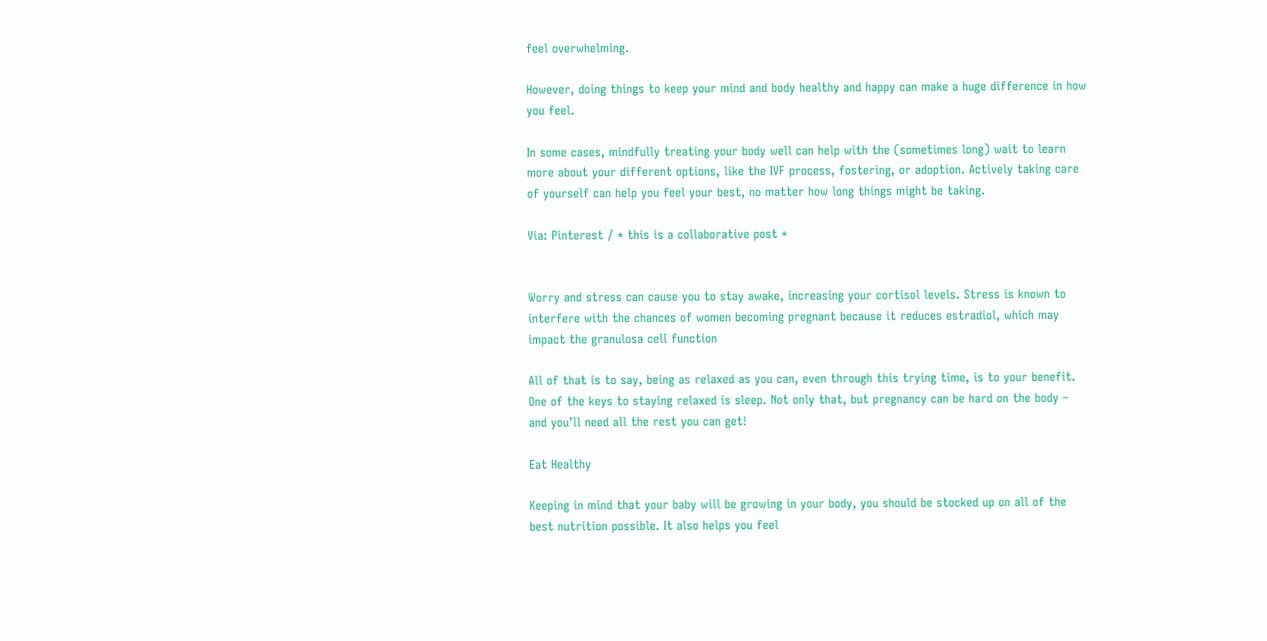feel overwhelming.

However, doing things to keep your mind and body healthy and happy can make a huge difference in how you feel.

In some cases, mindfully treating your body well can help with the (sometimes long) wait to learn more about your different options, like the IVF process, fostering, or adoption. Actively taking care of yourself can help you feel your best, no matter how long things might be taking.

Via: Pinterest / * this is a collaborative post *


Worry and stress can cause you to stay awake, increasing your cortisol levels. Stress is known to interfere with the chances of women becoming pregnant because it reduces estradiol, which may impact the granulosa cell function

All of that is to say, being as relaxed as you can, even through this trying time, is to your benefit. One of the keys to staying relaxed is sleep. Not only that, but pregnancy can be hard on the body – and you’ll need all the rest you can get!

Eat Healthy

Keeping in mind that your baby will be growing in your body, you should be stocked up on all of the best nutrition possible. It also helps you feel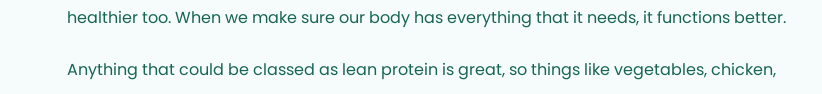healthier too. When we make sure our body has everything that it needs, it functions better.

Anything that could be classed as lean protein is great, so things like vegetables, chicken,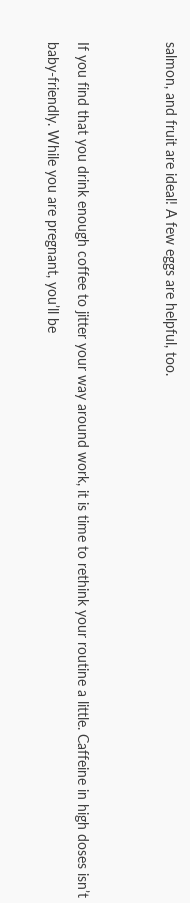salmon, and fruit are ideal! A few eggs are helpful, too.


If you find that you drink enough coffee to jitter your way around work, it is time to rethink your routine a little. Caffeine in high doses isn’t baby-friendly. While you are pregnant, you’ll be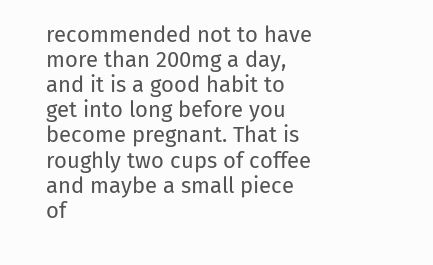recommended not to have more than 200mg a day, and it is a good habit to get into long before you become pregnant. That is roughly two cups of coffee and maybe a small piece of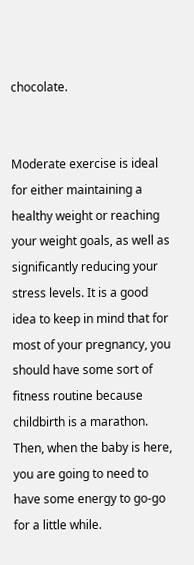chocolate.


Moderate exercise is ideal for either maintaining a healthy weight or reaching your weight goals, as well as significantly reducing your stress levels. It is a good idea to keep in mind that for most of your pregnancy, you should have some sort of fitness routine because childbirth is a marathon. Then, when the baby is here, you are going to need to have some energy to go-go for a little while.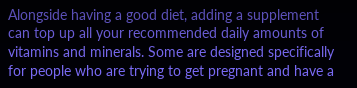Alongside having a good diet, adding a supplement can top up all your recommended daily amounts of vitamins and minerals. Some are designed specifically for people who are trying to get pregnant and have a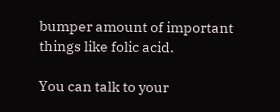bumper amount of important things like folic acid.

You can talk to your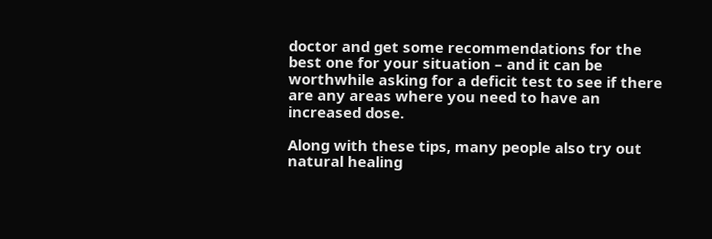doctor and get some recommendations for the best one for your situation – and it can be worthwhile asking for a deficit test to see if there are any areas where you need to have an increased dose.

Along with these tips, many people also try out natural healing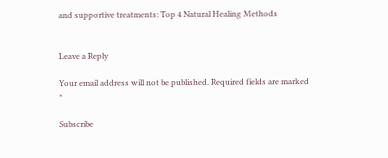and supportive treatments: Top 4 Natural Healing Methods


Leave a Reply

Your email address will not be published. Required fields are marked *

Subscribe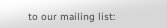to our mailing list: